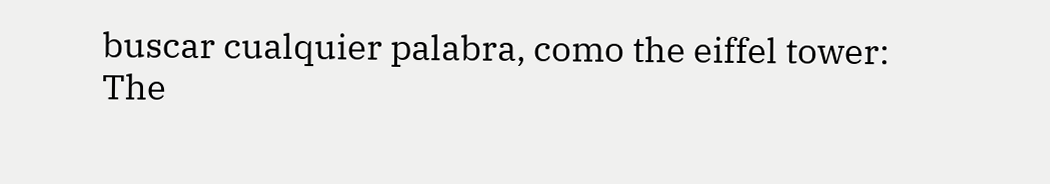buscar cualquier palabra, como the eiffel tower:
The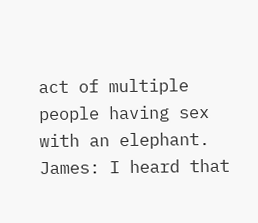act of multiple people having sex with an elephant.
James: I heard that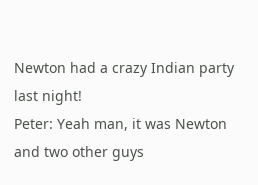Newton had a crazy Indian party last night!
Peter: Yeah man, it was Newton and two other guys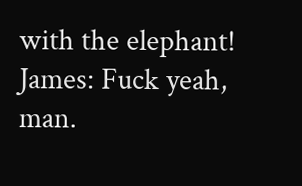with the elephant!
James: Fuck yeah, man.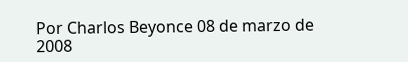Por Charlos Beyonce 08 de marzo de 2008